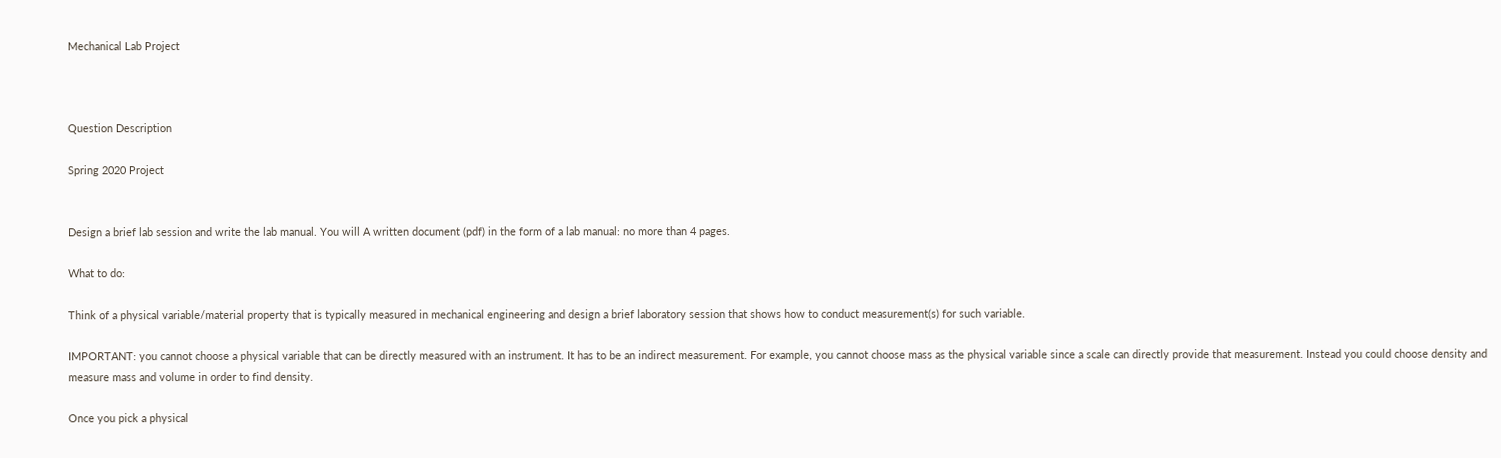Mechanical Lab Project



Question Description

Spring 2020 Project


Design a brief lab session and write the lab manual. You will A written document (pdf) in the form of a lab manual: no more than 4 pages.

What to do:

Think of a physical variable/material property that is typically measured in mechanical engineering and design a brief laboratory session that shows how to conduct measurement(s) for such variable.

IMPORTANT: you cannot choose a physical variable that can be directly measured with an instrument. It has to be an indirect measurement. For example, you cannot choose mass as the physical variable since a scale can directly provide that measurement. Instead you could choose density and measure mass and volume in order to find density.

Once you pick a physical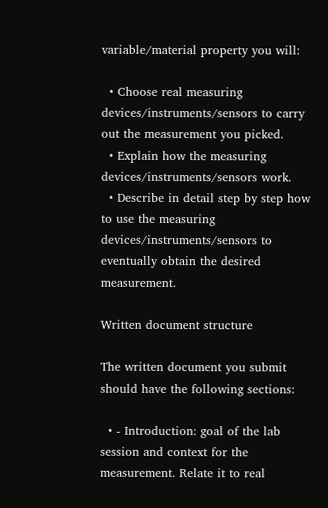variable/material property you will:

  • Choose real measuring devices/instruments/sensors to carry out the measurement you picked.
  • Explain how the measuring devices/instruments/sensors work.
  • Describe in detail step by step how to use the measuring devices/instruments/sensors to eventually obtain the desired measurement.

Written document structure

The written document you submit should have the following sections:

  • - Introduction: goal of the lab session and context for the measurement. Relate it to real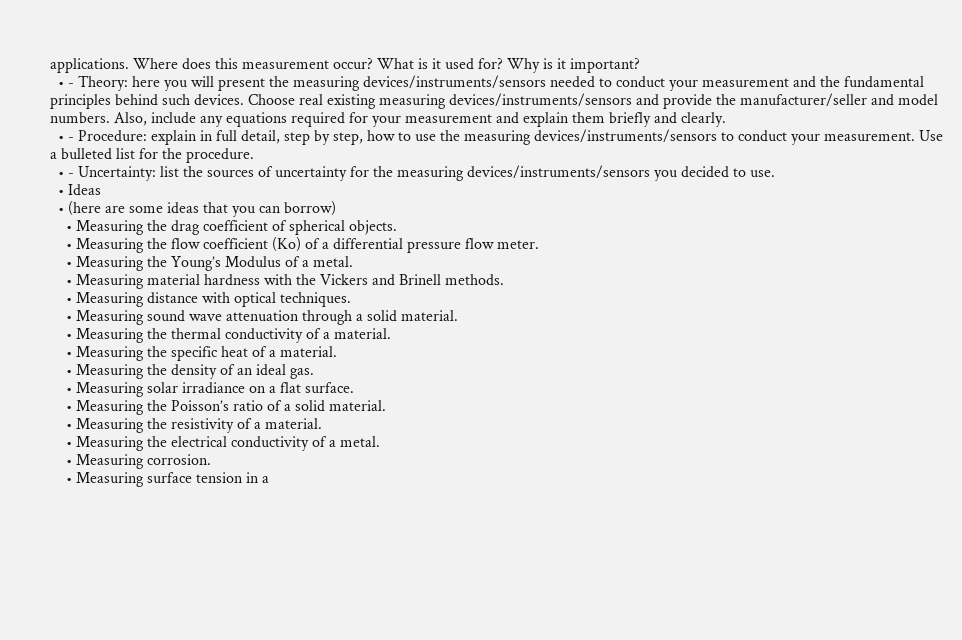applications. Where does this measurement occur? What is it used for? Why is it important?
  • - Theory: here you will present the measuring devices/instruments/sensors needed to conduct your measurement and the fundamental principles behind such devices. Choose real existing measuring devices/instruments/sensors and provide the manufacturer/seller and model numbers. Also, include any equations required for your measurement and explain them briefly and clearly.
  • - Procedure: explain in full detail, step by step, how to use the measuring devices/instruments/sensors to conduct your measurement. Use a bulleted list for the procedure.
  • - Uncertainty: list the sources of uncertainty for the measuring devices/instruments/sensors you decided to use.
  • Ideas
  • (here are some ideas that you can borrow)
    • Measuring the drag coefficient of spherical objects.
    • Measuring the flow coefficient (Ko) of a differential pressure flow meter.
    • Measuring the Young’s Modulus of a metal.
    • Measuring material hardness with the Vickers and Brinell methods.
    • Measuring distance with optical techniques.
    • Measuring sound wave attenuation through a solid material.
    • Measuring the thermal conductivity of a material.
    • Measuring the specific heat of a material.
    • Measuring the density of an ideal gas.
    • Measuring solar irradiance on a flat surface.
    • Measuring the Poisson’s ratio of a solid material.
    • Measuring the resistivity of a material.
    • Measuring the electrical conductivity of a metal.
    • Measuring corrosion.
    • Measuring surface tension in a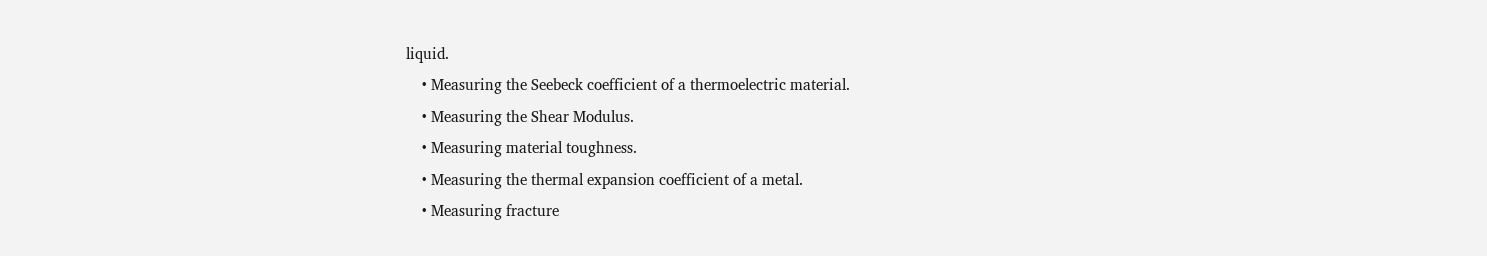liquid.
    • Measuring the Seebeck coefficient of a thermoelectric material.
    • Measuring the Shear Modulus.
    • Measuring material toughness.
    • Measuring the thermal expansion coefficient of a metal.
    • Measuring fracture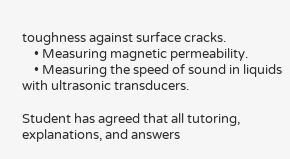toughness against surface cracks.
    • Measuring magnetic permeability.
    • Measuring the speed of sound in liquids with ultrasonic transducers.

Student has agreed that all tutoring, explanations, and answers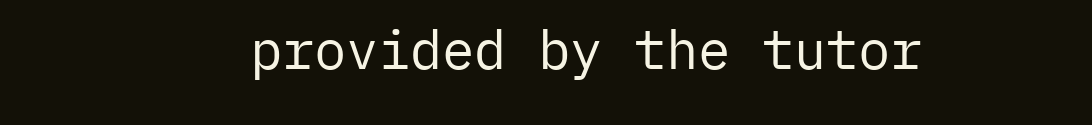provided by the tutor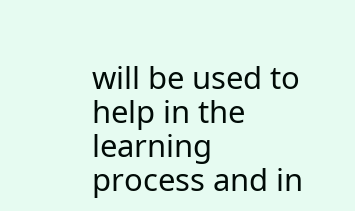will be used to help in the learning process and in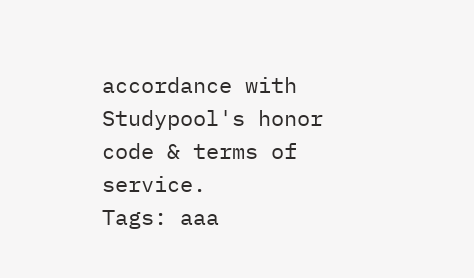accordance with Studypool's honor code & terms of service.
Tags: aaa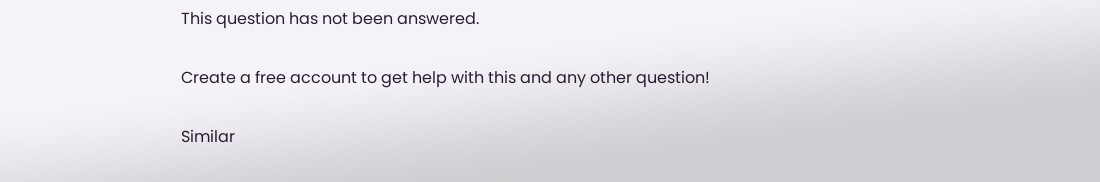This question has not been answered.

Create a free account to get help with this and any other question!

Similar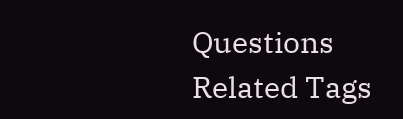Questions
Related Tags